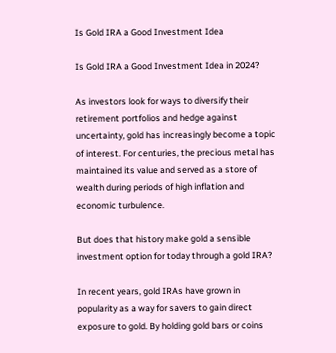Is Gold IRA a Good Investment Idea

Is Gold IRA a Good Investment Idea in 2024?

As investors look for ways to diversify their retirement portfolios and hedge against uncertainty, gold has increasingly become a topic of interest. For centuries, the precious metal has maintained its value and served as a store of wealth during periods of high inflation and economic turbulence.

But does that history make gold a sensible investment option for today through a gold IRA?

In recent years, gold IRAs have grown in popularity as a way for savers to gain direct exposure to gold. By holding gold bars or coins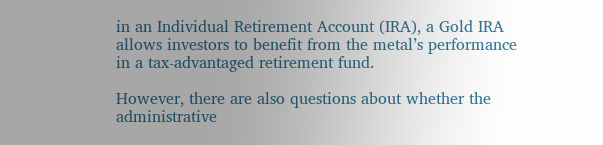in an Individual Retirement Account (IRA), a Gold IRA allows investors to benefit from the metal’s performance in a tax-advantaged retirement fund.

However, there are also questions about whether the administrative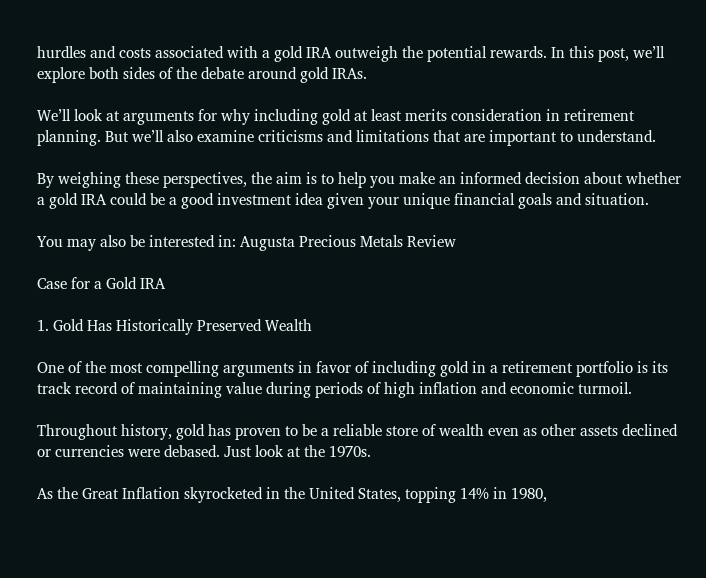hurdles and costs associated with a gold IRA outweigh the potential rewards. In this post, we’ll explore both sides of the debate around gold IRAs.

We’ll look at arguments for why including gold at least merits consideration in retirement planning. But we’ll also examine criticisms and limitations that are important to understand.

By weighing these perspectives, the aim is to help you make an informed decision about whether a gold IRA could be a good investment idea given your unique financial goals and situation.

You may also be interested in: Augusta Precious Metals Review

Case for a Gold IRA

1. Gold Has Historically Preserved Wealth

One of the most compelling arguments in favor of including gold in a retirement portfolio is its track record of maintaining value during periods of high inflation and economic turmoil.

Throughout history, gold has proven to be a reliable store of wealth even as other assets declined or currencies were debased. Just look at the 1970s.

As the Great Inflation skyrocketed in the United States, topping 14% in 1980,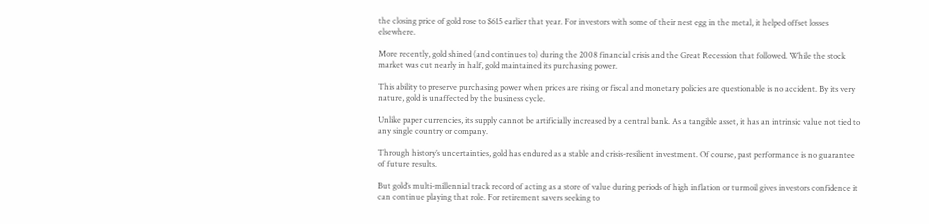the closing price of gold rose to $615 earlier that year. For investors with some of their nest egg in the metal, it helped offset losses elsewhere.

More recently, gold shined (and continues to) during the 2008 financial crisis and the Great Recession that followed. While the stock market was cut nearly in half, gold maintained its purchasing power.

This ability to preserve purchasing power when prices are rising or fiscal and monetary policies are questionable is no accident. By its very nature, gold is unaffected by the business cycle.

Unlike paper currencies, its supply cannot be artificially increased by a central bank. As a tangible asset, it has an intrinsic value not tied to any single country or company.

Through history’s uncertainties, gold has endured as a stable and crisis-resilient investment. Of course, past performance is no guarantee of future results.

But gold’s multi-millennial track record of acting as a store of value during periods of high inflation or turmoil gives investors confidence it can continue playing that role. For retirement savers seeking to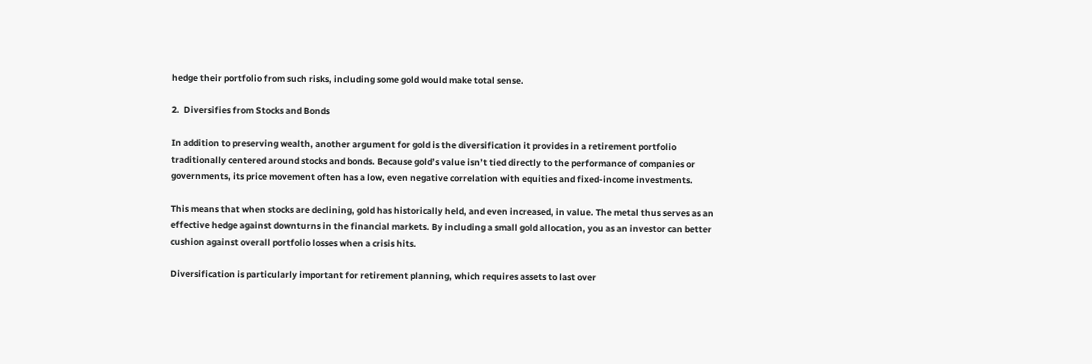hedge their portfolio from such risks, including some gold would make total sense.

2.  Diversifies from Stocks and Bonds

In addition to preserving wealth, another argument for gold is the diversification it provides in a retirement portfolio traditionally centered around stocks and bonds. Because gold’s value isn’t tied directly to the performance of companies or governments, its price movement often has a low, even negative correlation with equities and fixed-income investments.

This means that when stocks are declining, gold has historically held, and even increased, in value. The metal thus serves as an effective hedge against downturns in the financial markets. By including a small gold allocation, you as an investor can better cushion against overall portfolio losses when a crisis hits.

Diversification is particularly important for retirement planning, which requires assets to last over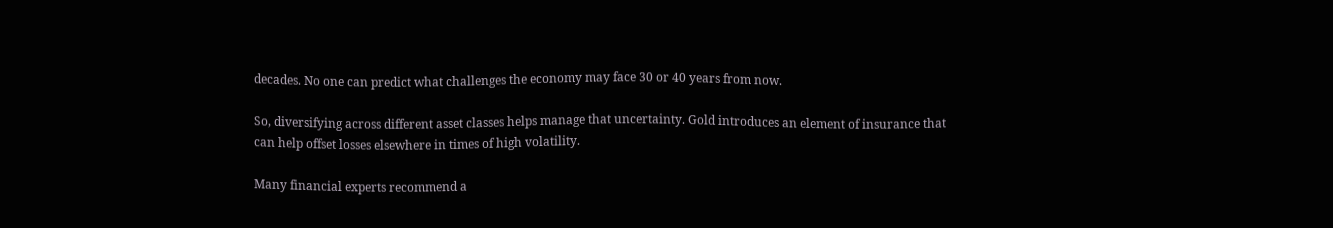decades. No one can predict what challenges the economy may face 30 or 40 years from now.

So, diversifying across different asset classes helps manage that uncertainty. Gold introduces an element of insurance that can help offset losses elsewhere in times of high volatility.

Many financial experts recommend a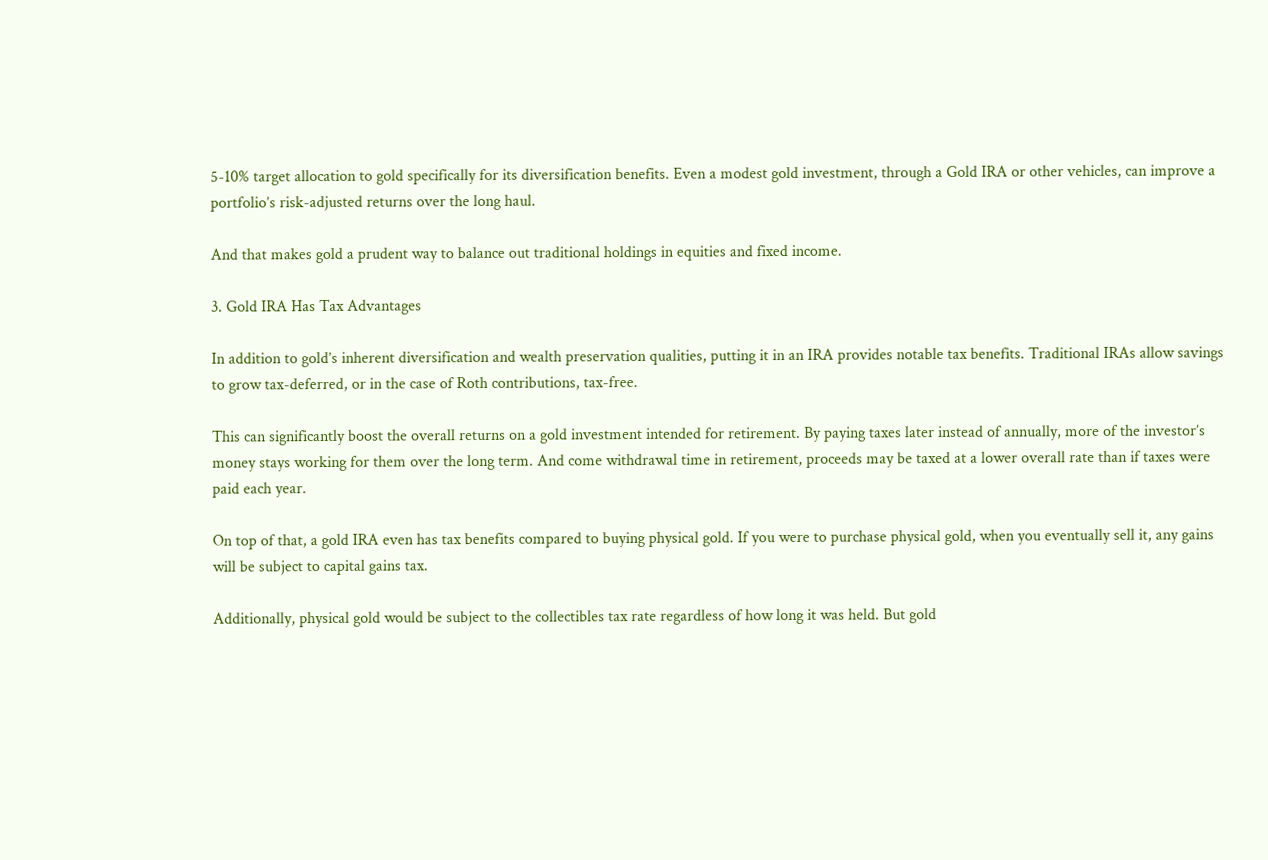5-10% target allocation to gold specifically for its diversification benefits. Even a modest gold investment, through a Gold IRA or other vehicles, can improve a portfolio’s risk-adjusted returns over the long haul.

And that makes gold a prudent way to balance out traditional holdings in equities and fixed income.

3. Gold IRA Has Tax Advantages

In addition to gold’s inherent diversification and wealth preservation qualities, putting it in an IRA provides notable tax benefits. Traditional IRAs allow savings to grow tax-deferred, or in the case of Roth contributions, tax-free.

This can significantly boost the overall returns on a gold investment intended for retirement. By paying taxes later instead of annually, more of the investor’s money stays working for them over the long term. And come withdrawal time in retirement, proceeds may be taxed at a lower overall rate than if taxes were paid each year.

On top of that, a gold IRA even has tax benefits compared to buying physical gold. If you were to purchase physical gold, when you eventually sell it, any gains will be subject to capital gains tax.

Additionally, physical gold would be subject to the collectibles tax rate regardless of how long it was held. But gold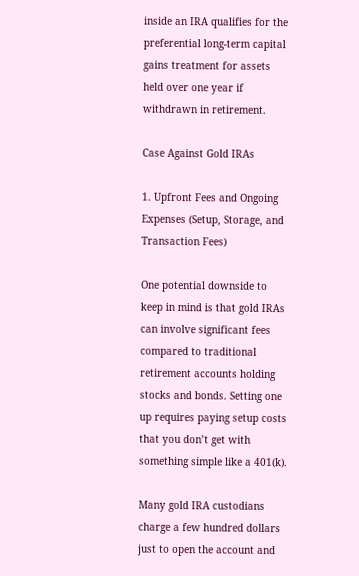inside an IRA qualifies for the preferential long-term capital gains treatment for assets held over one year if withdrawn in retirement.

Case Against Gold IRAs

1. Upfront Fees and Ongoing Expenses (Setup, Storage, and Transaction Fees)

One potential downside to keep in mind is that gold IRAs can involve significant fees compared to traditional retirement accounts holding stocks and bonds. Setting one up requires paying setup costs that you don’t get with something simple like a 401(k).

Many gold IRA custodians charge a few hundred dollars just to open the account and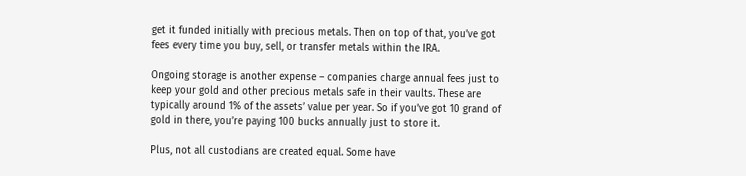get it funded initially with precious metals. Then on top of that, you’ve got fees every time you buy, sell, or transfer metals within the IRA.

Ongoing storage is another expense – companies charge annual fees just to keep your gold and other precious metals safe in their vaults. These are typically around 1% of the assets’ value per year. So if you’ve got 10 grand of gold in there, you’re paying 100 bucks annually just to store it.

Plus, not all custodians are created equal. Some have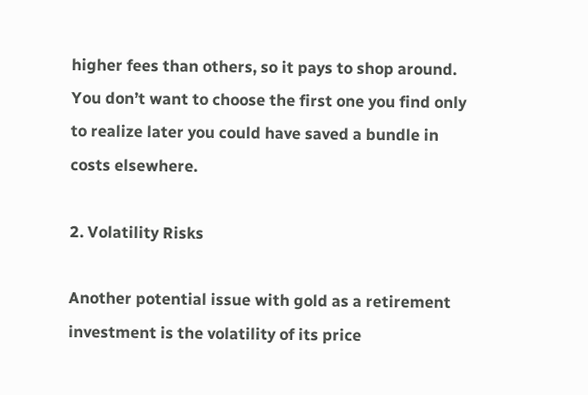higher fees than others, so it pays to shop around. You don’t want to choose the first one you find only to realize later you could have saved a bundle in costs elsewhere.

2. Volatility Risks

Another potential issue with gold as a retirement investment is the volatility of its price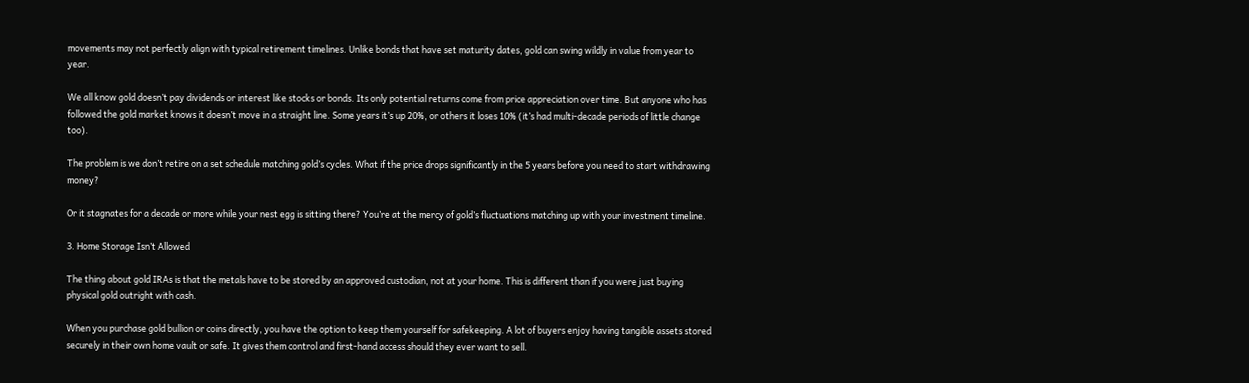movements may not perfectly align with typical retirement timelines. Unlike bonds that have set maturity dates, gold can swing wildly in value from year to year.

We all know gold doesn’t pay dividends or interest like stocks or bonds. Its only potential returns come from price appreciation over time. But anyone who has followed the gold market knows it doesn’t move in a straight line. Some years it’s up 20%, or others it loses 10% (it’s had multi-decade periods of little change too).

The problem is we don’t retire on a set schedule matching gold’s cycles. What if the price drops significantly in the 5 years before you need to start withdrawing money?

Or it stagnates for a decade or more while your nest egg is sitting there? You’re at the mercy of gold’s fluctuations matching up with your investment timeline.

3. Home Storage Isn’t Allowed

The thing about gold IRAs is that the metals have to be stored by an approved custodian, not at your home. This is different than if you were just buying physical gold outright with cash.

When you purchase gold bullion or coins directly, you have the option to keep them yourself for safekeeping. A lot of buyers enjoy having tangible assets stored securely in their own home vault or safe. It gives them control and first-hand access should they ever want to sell.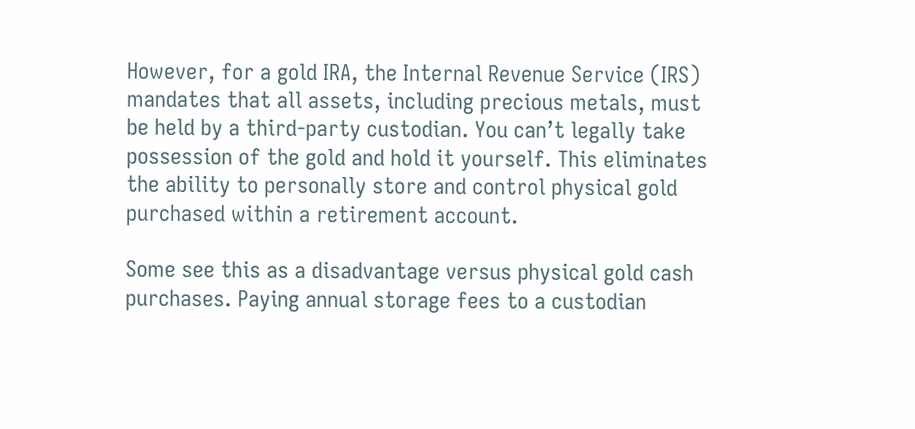However, for a gold IRA, the Internal Revenue Service (IRS) mandates that all assets, including precious metals, must be held by a third-party custodian. You can’t legally take possession of the gold and hold it yourself. This eliminates the ability to personally store and control physical gold purchased within a retirement account.

Some see this as a disadvantage versus physical gold cash purchases. Paying annual storage fees to a custodian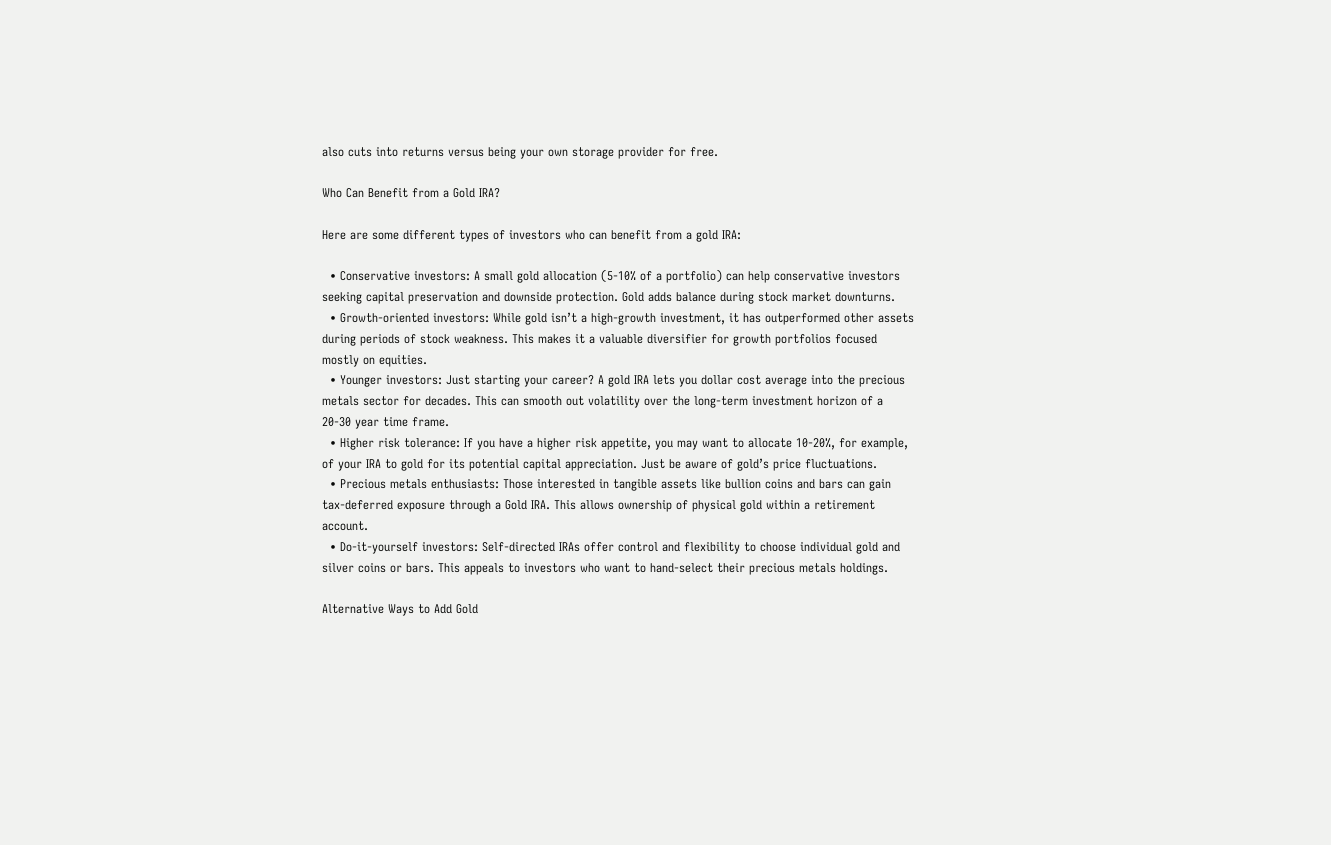also cuts into returns versus being your own storage provider for free.

Who Can Benefit from a Gold IRA?

Here are some different types of investors who can benefit from a gold IRA:

  • Conservative investors: A small gold allocation (5-10% of a portfolio) can help conservative investors seeking capital preservation and downside protection. Gold adds balance during stock market downturns.
  • Growth-oriented investors: While gold isn’t a high-growth investment, it has outperformed other assets during periods of stock weakness. This makes it a valuable diversifier for growth portfolios focused mostly on equities.
  • Younger investors: Just starting your career? A gold IRA lets you dollar cost average into the precious metals sector for decades. This can smooth out volatility over the long-term investment horizon of a 20-30 year time frame.
  • Higher risk tolerance: If you have a higher risk appetite, you may want to allocate 10-20%, for example, of your IRA to gold for its potential capital appreciation. Just be aware of gold’s price fluctuations.
  • Precious metals enthusiasts: Those interested in tangible assets like bullion coins and bars can gain tax-deferred exposure through a Gold IRA. This allows ownership of physical gold within a retirement account.
  • Do-it-yourself investors: Self-directed IRAs offer control and flexibility to choose individual gold and silver coins or bars. This appeals to investors who want to hand-select their precious metals holdings.

Alternative Ways to Add Gold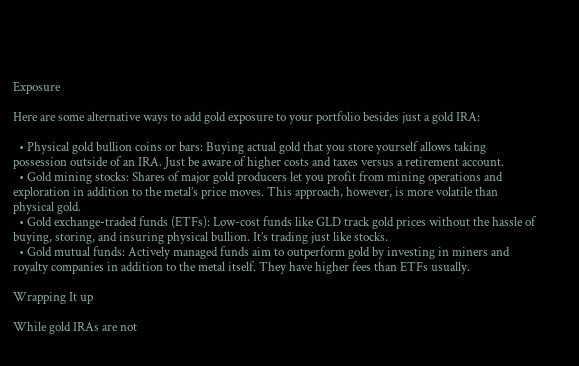Exposure

Here are some alternative ways to add gold exposure to your portfolio besides just a gold IRA:

  • Physical gold bullion coins or bars: Buying actual gold that you store yourself allows taking possession outside of an IRA. Just be aware of higher costs and taxes versus a retirement account.
  • Gold mining stocks: Shares of major gold producers let you profit from mining operations and exploration in addition to the metal’s price moves. This approach, however, is more volatile than physical gold.
  • Gold exchange-traded funds (ETFs): Low-cost funds like GLD track gold prices without the hassle of buying, storing, and insuring physical bullion. It’s trading just like stocks.
  • Gold mutual funds: Actively managed funds aim to outperform gold by investing in miners and royalty companies in addition to the metal itself. They have higher fees than ETFs usually.

Wrapping It up

While gold IRAs are not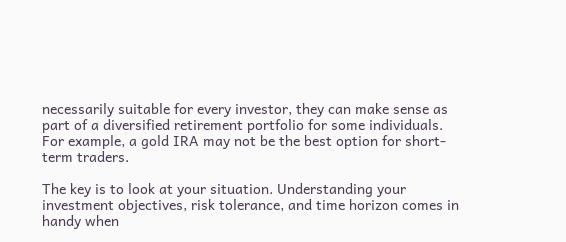necessarily suitable for every investor, they can make sense as part of a diversified retirement portfolio for some individuals. For example, a gold IRA may not be the best option for short-term traders.

The key is to look at your situation. Understanding your investment objectives, risk tolerance, and time horizon comes in handy when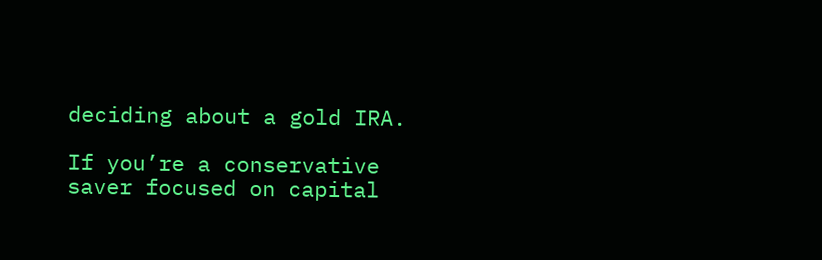deciding about a gold IRA.

If you’re a conservative saver focused on capital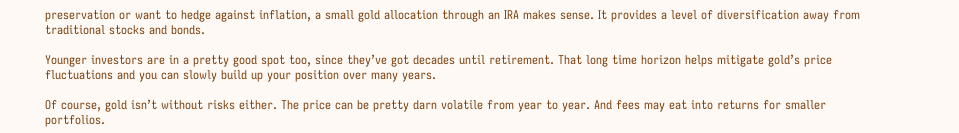preservation or want to hedge against inflation, a small gold allocation through an IRA makes sense. It provides a level of diversification away from traditional stocks and bonds.

Younger investors are in a pretty good spot too, since they’ve got decades until retirement. That long time horizon helps mitigate gold’s price fluctuations and you can slowly build up your position over many years.

Of course, gold isn’t without risks either. The price can be pretty darn volatile from year to year. And fees may eat into returns for smaller portfolios.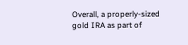Overall, a properly-sized gold IRA as part of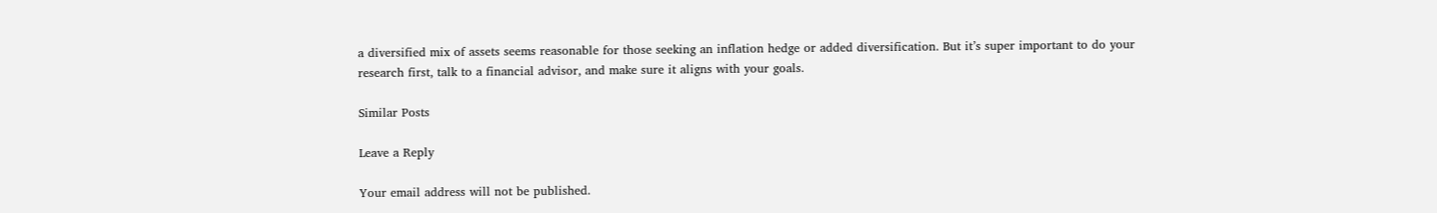a diversified mix of assets seems reasonable for those seeking an inflation hedge or added diversification. But it’s super important to do your research first, talk to a financial advisor, and make sure it aligns with your goals.

Similar Posts

Leave a Reply

Your email address will not be published.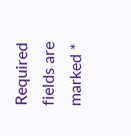Required fields are marked *